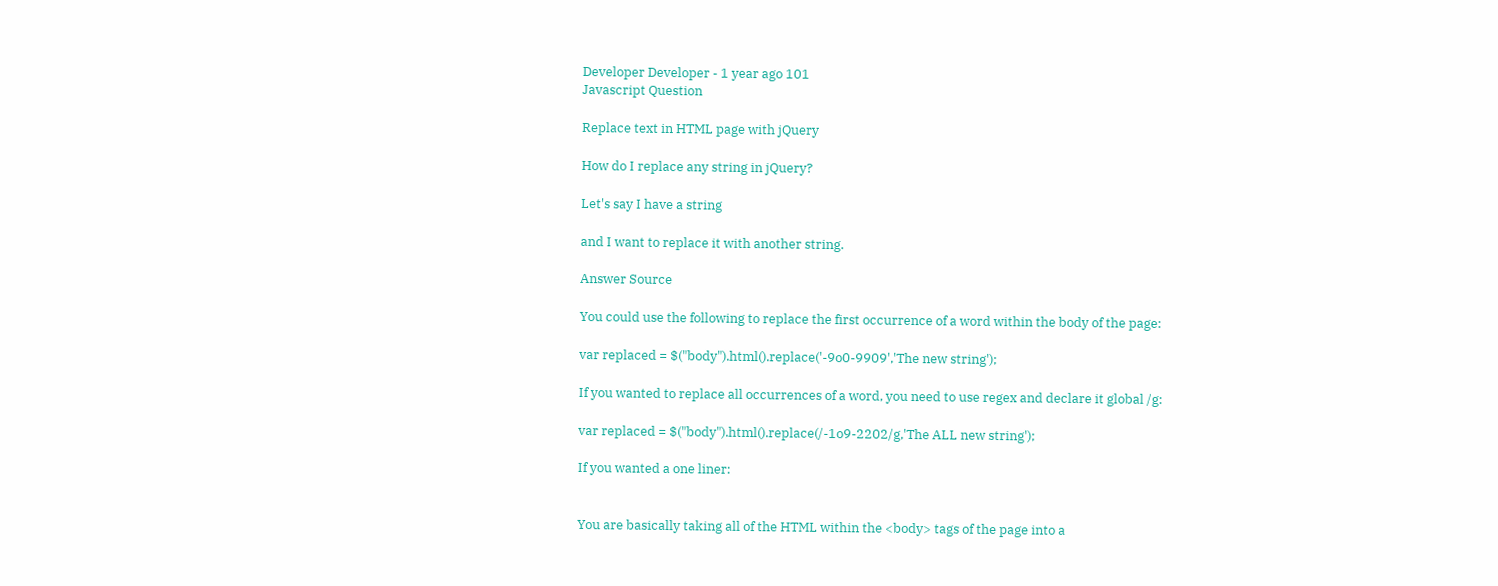Developer Developer - 1 year ago 101
Javascript Question

Replace text in HTML page with jQuery

How do I replace any string in jQuery?

Let's say I have a string

and I want to replace it with another string.

Answer Source

You could use the following to replace the first occurrence of a word within the body of the page:

var replaced = $("body").html().replace('-9o0-9909','The new string');

If you wanted to replace all occurrences of a word, you need to use regex and declare it global /g:

var replaced = $("body").html().replace(/-1o9-2202/g,'The ALL new string');

If you wanted a one liner:


You are basically taking all of the HTML within the <body> tags of the page into a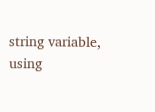string variable, using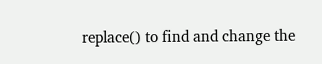replace() to find and change the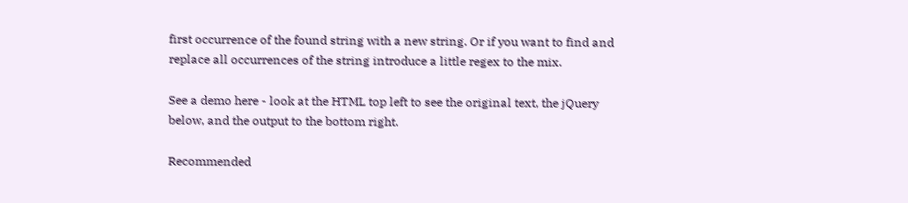first occurrence of the found string with a new string. Or if you want to find and replace all occurrences of the string introduce a little regex to the mix.

See a demo here - look at the HTML top left to see the original text, the jQuery below, and the output to the bottom right.

Recommended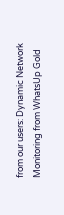from our users: Dynamic Network Monitoring from WhatsUp Gold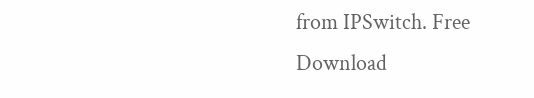from IPSwitch. Free Download